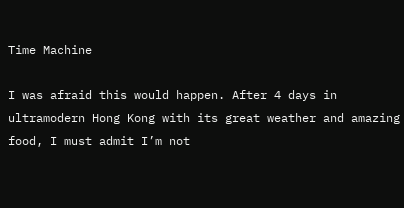Time Machine

I was afraid this would happen. After 4 days in ultramodern Hong Kong with its great weather and amazing food, I must admit I’m not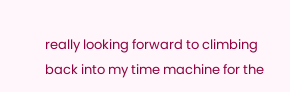really looking forward to climbing back into my time machine for the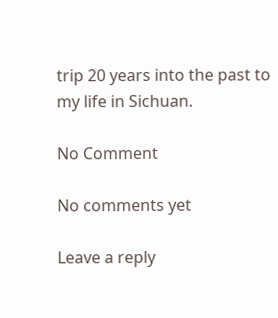trip 20 years into the past to my life in Sichuan.

No Comment

No comments yet

Leave a reply